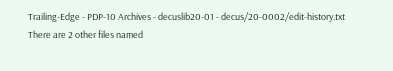Trailing-Edge - PDP-10 Archives - decuslib20-01 - decus/20-0002/edit-history.txt
There are 2 other files named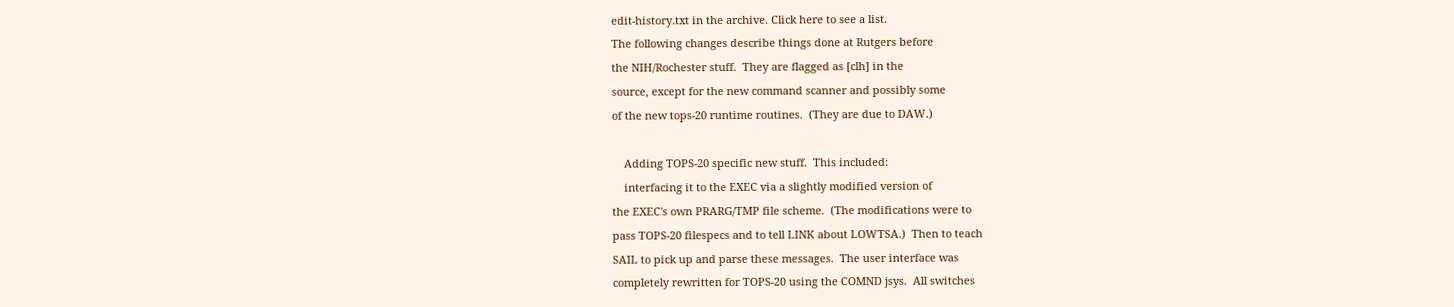edit-history.txt in the archive. Click here to see a list.
The following changes describe things done at Rutgers before
the NIH/Rochester stuff.  They are flagged as [clh] in the
source, except for the new command scanner and possibly some
of the new tops-20 runtime routines.  (They are due to DAW.)

    Adding TOPS-20 specific new stuff.  This included:
    interfacing it to the EXEC via a slightly modified version of
the EXEC's own PRARG/TMP file scheme.  (The modifications were to
pass TOPS-20 filespecs and to tell LINK about LOWTSA.)  Then to teach
SAIL to pick up and parse these messages.  The user interface was
completely rewritten for TOPS-20 using the COMND jsys.  All switches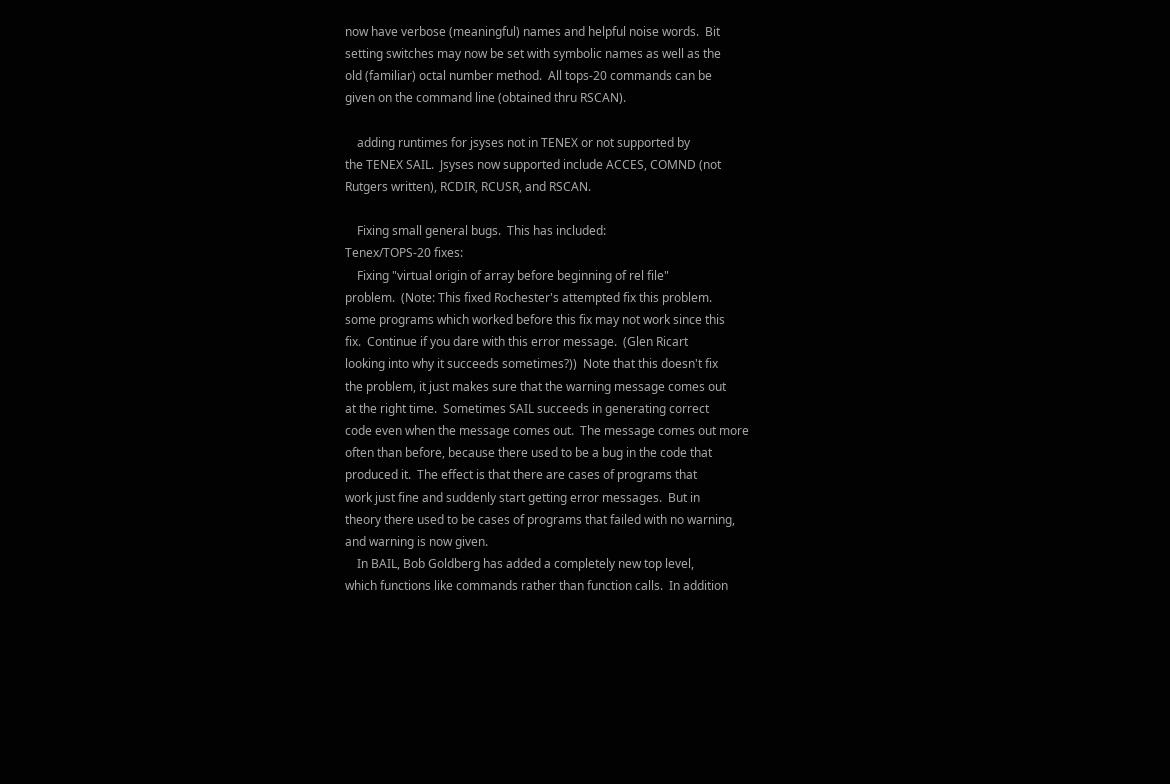now have verbose (meaningful) names and helpful noise words.  Bit
setting switches may now be set with symbolic names as well as the
old (familiar) octal number method.  All tops-20 commands can be
given on the command line (obtained thru RSCAN).

    adding runtimes for jsyses not in TENEX or not supported by
the TENEX SAIL.  Jsyses now supported include ACCES, COMND (not
Rutgers written), RCDIR, RCUSR, and RSCAN.

    Fixing small general bugs.  This has included:
Tenex/TOPS-20 fixes:
    Fixing "virtual origin of array before beginning of rel file"
problem.  (Note: This fixed Rochester's attempted fix this problem.
some programs which worked before this fix may not work since this
fix.  Continue if you dare with this error message.  (Glen Ricart
looking into why it succeeds sometimes?))  Note that this doesn't fix
the problem, it just makes sure that the warning message comes out
at the right time.  Sometimes SAIL succeeds in generating correct
code even when the message comes out.  The message comes out more
often than before, because there used to be a bug in the code that
produced it.  The effect is that there are cases of programs that
work just fine and suddenly start getting error messages.  But in
theory there used to be cases of programs that failed with no warning,
and warning is now given.
    In BAIL, Bob Goldberg has added a completely new top level,
which functions like commands rather than function calls.  In addition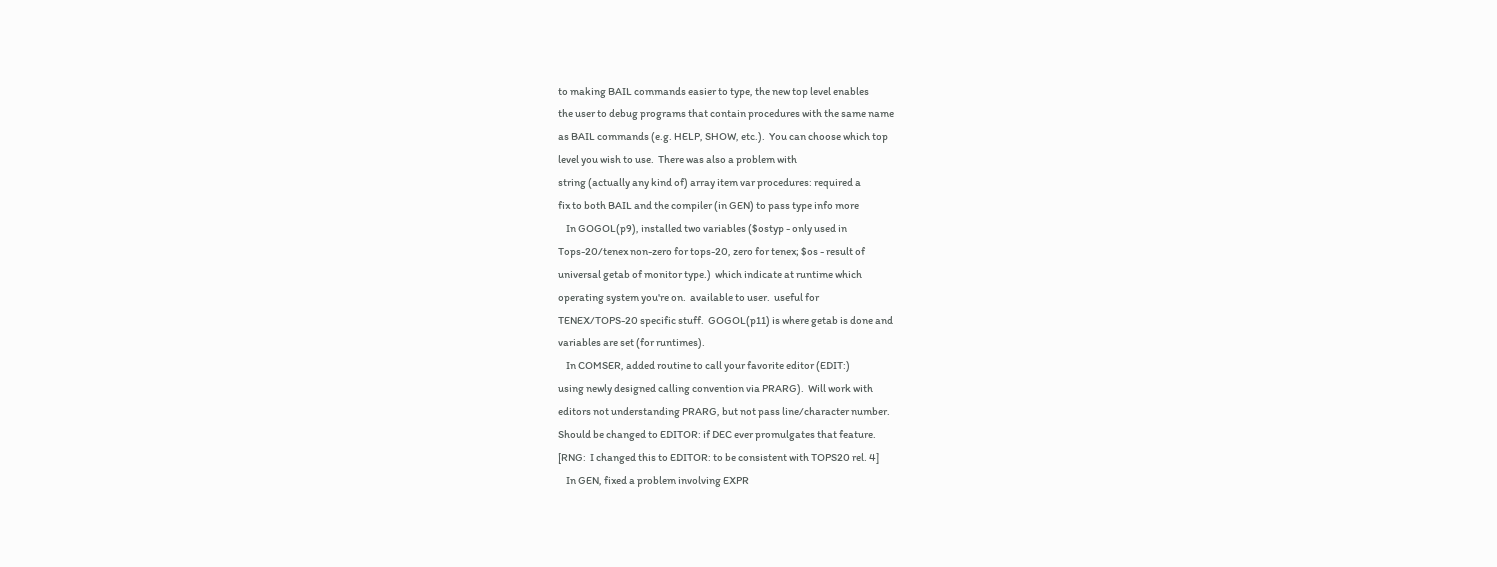to making BAIL commands easier to type, the new top level enables
the user to debug programs that contain procedures with the same name
as BAIL commands (e.g. HELP, SHOW, etc.).  You can choose which top
level you wish to use.  There was also a problem with
string (actually any kind of) array item var procedures: required a
fix to both BAIL and the compiler (in GEN) to pass type info more
    In GOGOL(p9), installed two variables ($ostyp - only used in
Tops-20/tenex non-zero for tops-20, zero for tenex; $os - result of
universal getab of monitor type.)  which indicate at runtime which
operating system you're on.  available to user.  useful for
TENEX/TOPS-20 specific stuff.  GOGOL(p11) is where getab is done and
variables are set (for runtimes).
    In COMSER, added routine to call your favorite editor (EDIT:)
using newly designed calling convention via PRARG).  Will work with
editors not understanding PRARG, but not pass line/character number.
Should be changed to EDITOR: if DEC ever promulgates that feature.
[RNG:  I changed this to EDITOR: to be consistent with TOPS20 rel. 4]
    In GEN, fixed a problem involving EXPR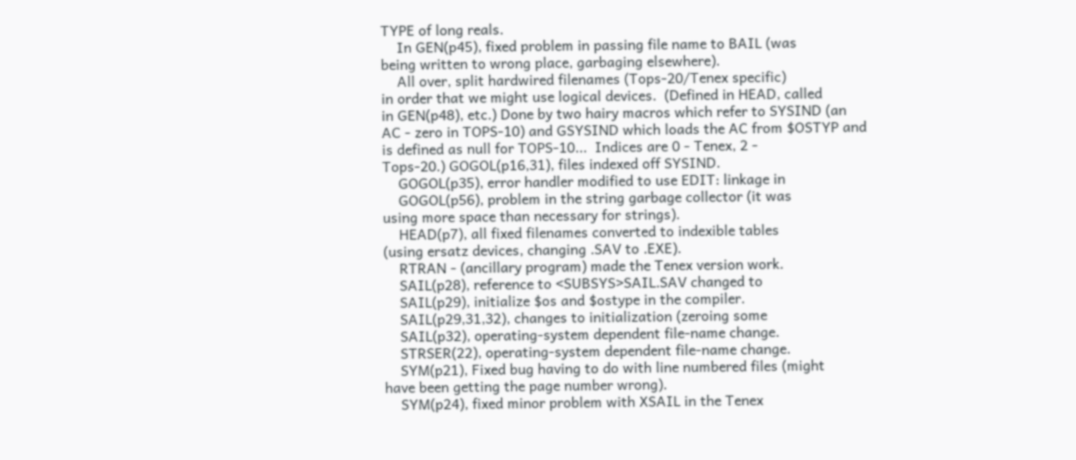TYPE of long reals.
    In GEN(p45), fixed problem in passing file name to BAIL (was
being written to wrong place, garbaging elsewhere).
    All over, split hardwired filenames (Tops-20/Tenex specific)
in order that we might use logical devices.  (Defined in HEAD, called
in GEN(p48), etc.) Done by two hairy macros which refer to SYSIND (an
AC - zero in TOPS-10) and GSYSIND which loads the AC from $OSTYP and
is defined as null for TOPS-10...  Indices are 0 - Tenex, 2 -
Tops-20.) GOGOL(p16,31), files indexed off SYSIND.
    GOGOL(p35), error handler modified to use EDIT: linkage in
    GOGOL(p56), problem in the string garbage collector (it was
using more space than necessary for strings).
    HEAD(p7), all fixed filenames converted to indexible tables
(using ersatz devices, changing .SAV to .EXE).
    RTRAN - (ancillary program) made the Tenex version work.
    SAIL(p28), reference to <SUBSYS>SAIL.SAV changed to
    SAIL(p29), initialize $os and $ostype in the compiler.
    SAIL(p29,31,32), changes to initialization (zeroing some
    SAIL(p32), operating-system dependent file-name change.
    STRSER(22), operating-system dependent file-name change.
    SYM(p21), Fixed bug having to do with line numbered files (might
have been getting the page number wrong).
    SYM(p24), fixed minor problem with XSAIL in the Tenex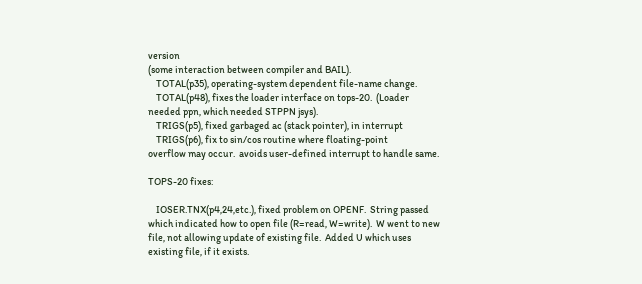version
(some interaction between compiler and BAIL).
    TOTAL(p35), operating-system dependent file-name change.
    TOTAL(p48), fixes the loader interface on tops-20.  (Loader
needed ppn, which needed STPPN jsys).
    TRIGS(p5), fixed garbaged ac (stack pointer), in interrupt
    TRIGS(p6), fix to sin/cos routine where floating-point
overflow may occur.  avoids user-defined interrupt to handle same.

TOPS-20 fixes:

    IOSER.TNX(p4,24,etc.), fixed problem on OPENF.  String passed
which indicated how to open file (R=read, W=write).  W went to new
file, not allowing update of existing file.  Added U which uses
existing file, if it exists.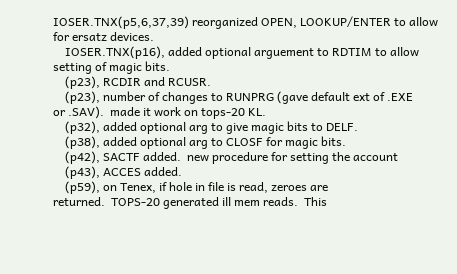IOSER.TNX(p5,6,37,39) reorganized OPEN, LOOKUP/ENTER to allow
for ersatz devices.
    IOSER.TNX(p16), added optional arguement to RDTIM to allow
setting of magic bits.
    (p23), RCDIR and RCUSR.
    (p23), number of changes to RUNPRG (gave default ext of .EXE
or .SAV).  made it work on tops-20 KL.
    (p32), added optional arg to give magic bits to DELF.
    (p38), added optional arg to CLOSF for magic bits.
    (p42), SACTF added.  new procedure for setting the account
    (p43), ACCES added.
    (p59), on Tenex, if hole in file is read, zeroes are
returned.  TOPS-20 generated ill mem reads.  This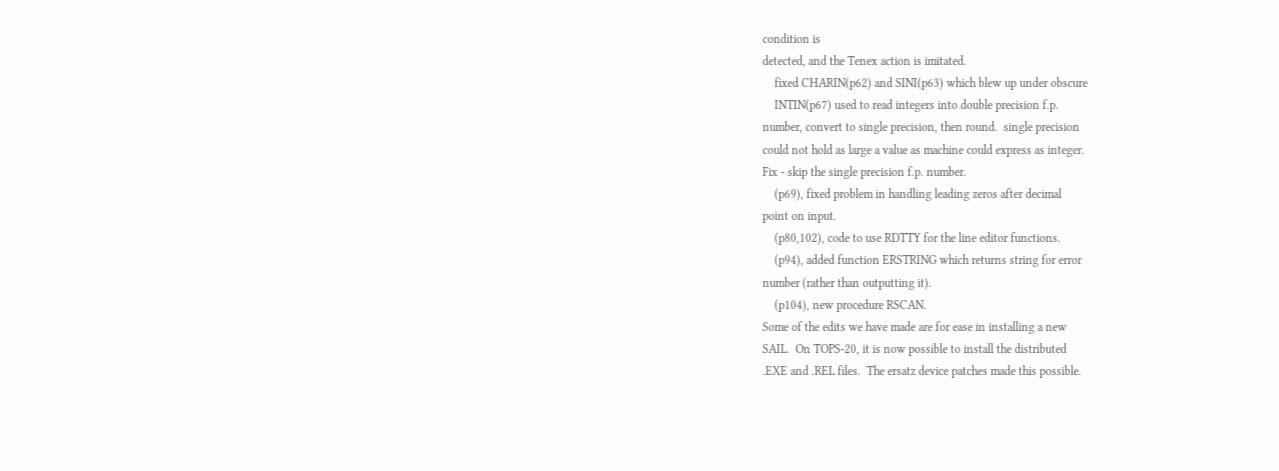condition is
detected, and the Tenex action is imitated.
    fixed CHARIN(p62) and SINI(p63) which blew up under obscure
    INTIN(p67) used to read integers into double precision f.p.
number, convert to single precision, then round.  single precision
could not hold as large a value as machine could express as integer.
Fix - skip the single precision f.p. number.
    (p69), fixed problem in handling leading zeros after decimal
point on input.
    (p80,102), code to use RDTTY for the line editor functions.
    (p94), added function ERSTRING which returns string for error
number (rather than outputting it).
    (p104), new procedure RSCAN.
Some of the edits we have made are for ease in installing a new
SAIL.  On TOPS-20, it is now possible to install the distributed
.EXE and .REL files.  The ersatz device patches made this possible.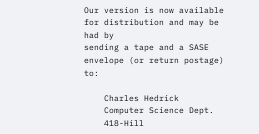Our version is now available for distribution and may be had by
sending a tape and a SASE envelope (or return postage) to:

    Charles Hedrick
    Computer Science Dept.
    418-Hill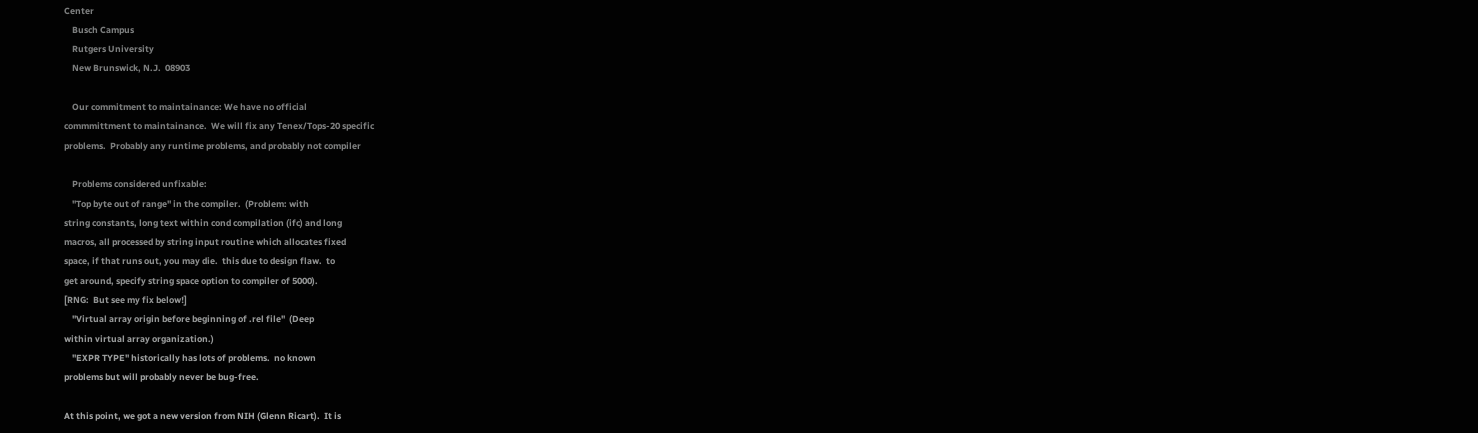Center
    Busch Campus
    Rutgers University
    New Brunswick, N.J.  08903

    Our commitment to maintainance: We have no official
commmittment to maintainance.  We will fix any Tenex/Tops-20 specific
problems.  Probably any runtime problems, and probably not compiler

    Problems considered unfixable:
    "Top byte out of range" in the compiler.  (Problem: with
string constants, long text within cond compilation (ifc) and long
macros, all processed by string input routine which allocates fixed
space, if that runs out, you may die.  this due to design flaw.  to
get around, specify string space option to compiler of 5000).
[RNG:  But see my fix below!]
    "Virtual array origin before beginning of .rel file"  (Deep
within virtual array organization.)
    "EXPR TYPE" historically has lots of problems.  no known
problems but will probably never be bug-free.

At this point, we got a new version from NIH (Glenn Ricart).  It is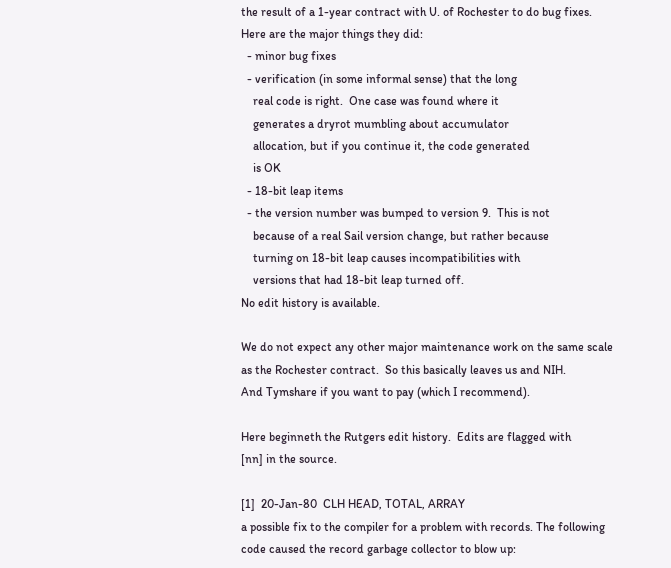the result of a 1-year contract with U. of Rochester to do bug fixes.
Here are the major things they did:
  - minor bug fixes
  - verification (in some informal sense) that the long
    real code is right.  One case was found where it
    generates a dryrot mumbling about accumulator
    allocation, but if you continue it, the code generated
    is OK
  - 18-bit leap items
  - the version number was bumped to version 9.  This is not
    because of a real Sail version change, but rather because
    turning on 18-bit leap causes incompatibilities with
    versions that had 18-bit leap turned off.
No edit history is available.

We do not expect any other major maintenance work on the same scale
as the Rochester contract.  So this basically leaves us and NIH.
And Tymshare if you want to pay (which I recommend).

Here beginneth the Rutgers edit history.  Edits are flagged with
[nn] in the source.

[1]  20-Jan-80  CLH HEAD, TOTAL, ARRAY
a possible fix to the compiler for a problem with records. The following
code caused the record garbage collector to blow up: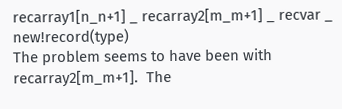recarray1[n_n+1] _ recarray2[m_m+1] _ recvar _ new!record(type)
The problem seems to have been with recarray2[m_m+1].  The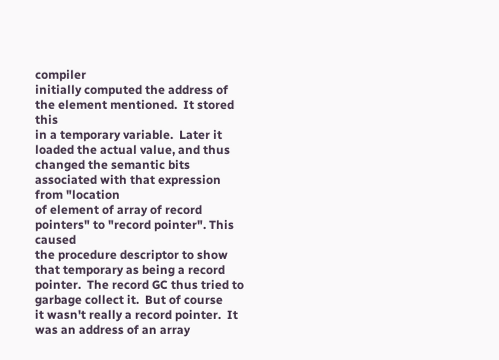compiler
initially computed the address of the element mentioned.  It stored this
in a temporary variable.  Later it loaded the actual value, and thus
changed the semantic bits associated with that expression from "location
of element of array of record pointers" to "record pointer". This caused
the procedure descriptor to show that temporary as being a record
pointer.  The record GC thus tried to garbage collect it.  But of course
it wasn't really a record pointer.  It was an address of an array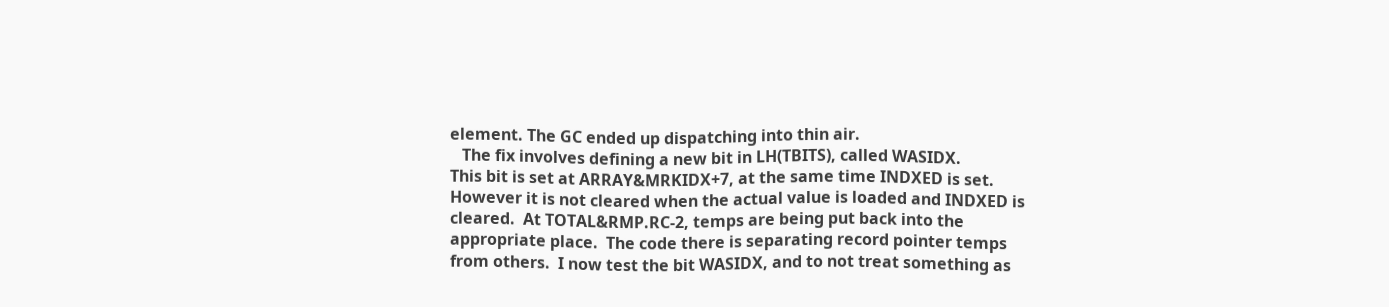element. The GC ended up dispatching into thin air.
   The fix involves defining a new bit in LH(TBITS), called WASIDX.
This bit is set at ARRAY&MRKIDX+7, at the same time INDXED is set.
However it is not cleared when the actual value is loaded and INDXED is
cleared.  At TOTAL&RMP.RC-2, temps are being put back into the
appropriate place.  The code there is separating record pointer temps
from others.  I now test the bit WASIDX, and to not treat something as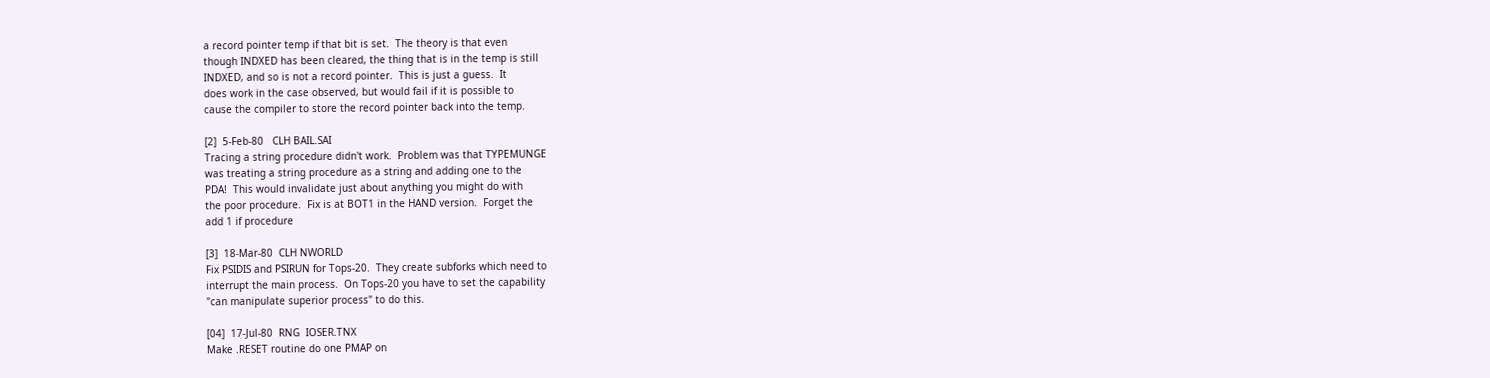a record pointer temp if that bit is set.  The theory is that even
though INDXED has been cleared, the thing that is in the temp is still
INDXED, and so is not a record pointer.  This is just a guess.  It
does work in the case observed, but would fail if it is possible to
cause the compiler to store the record pointer back into the temp.

[2]  5-Feb-80   CLH BAIL.SAI
Tracing a string procedure didn't work.  Problem was that TYPEMUNGE
was treating a string procedure as a string and adding one to the
PDA!  This would invalidate just about anything you might do with
the poor procedure.  Fix is at BOT1 in the HAND version.  Forget the
add 1 if procedure

[3]  18-Mar-80  CLH NWORLD
Fix PSIDIS and PSIRUN for Tops-20.  They create subforks which need to
interrupt the main process.  On Tops-20 you have to set the capability
"can manipulate superior process" to do this.

[04]  17-Jul-80  RNG  IOSER.TNX
Make .RESET routine do one PMAP on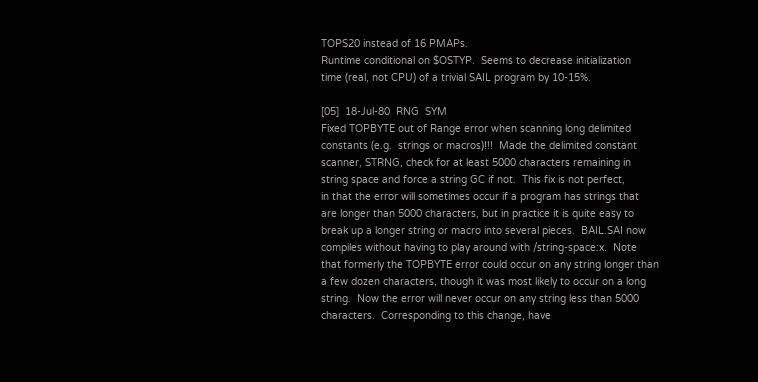TOPS20 instead of 16 PMAPs.
Runtime conditional on $OSTYP.  Seems to decrease initialization
time (real, not CPU) of a trivial SAIL program by 10-15%.

[05]  18-Jul-80  RNG  SYM
Fixed TOPBYTE out of Range error when scanning long delimited
constants (e.g.  strings or macros)!!!  Made the delimited constant
scanner, STRNG, check for at least 5000 characters remaining in
string space and force a string GC if not.  This fix is not perfect,
in that the error will sometimes occur if a program has strings that
are longer than 5000 characters, but in practice it is quite easy to
break up a longer string or macro into several pieces.  BAIL.SAI now
compiles without having to play around with /string-space:x.  Note
that formerly the TOPBYTE error could occur on any string longer than
a few dozen characters, though it was most likely to occur on a long
string.  Now the error will never occur on any string less than 5000
characters.  Corresponding to this change, have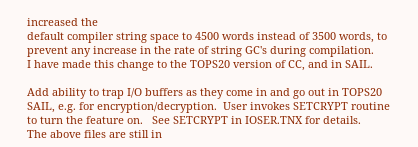increased the
default compiler string space to 4500 words instead of 3500 words, to
prevent any increase in the rate of string GC's during compilation.
I have made this change to the TOPS20 version of CC, and in SAIL.

Add ability to trap I/O buffers as they come in and go out in TOPS20
SAIL, e.g. for encryption/decryption.  User invokes SETCRYPT routine
to turn the feature on.   See SETCRYPT in IOSER.TNX for details.
The above files are still in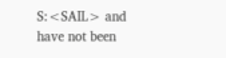S:<SAIL> and have not been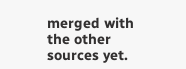merged with
the other sources yet.